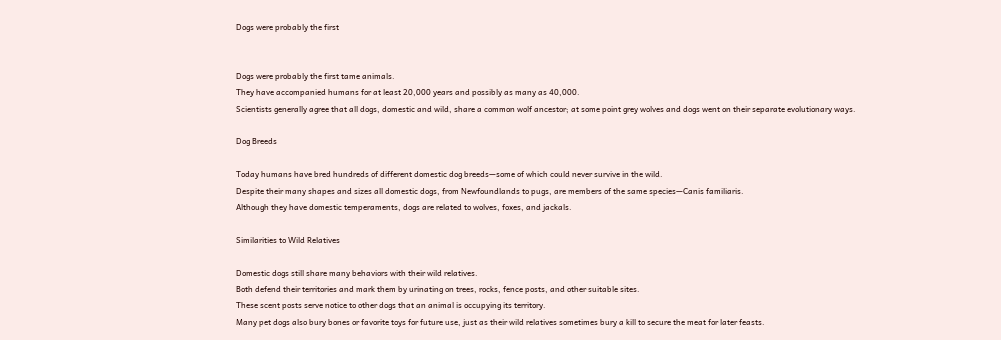Dogs were probably the first


Dogs were probably the first tame animals.
They have accompanied humans for at least 20,000 years and possibly as many as 40,000.
Scientists generally agree that all dogs, domestic and wild, share a common wolf ancestor; at some point grey wolves and dogs went on their separate evolutionary ways.

Dog Breeds

Today humans have bred hundreds of different domestic dog breeds—some of which could never survive in the wild.
Despite their many shapes and sizes all domestic dogs, from Newfoundlands to pugs, are members of the same species—Canis familiaris.
Although they have domestic temperaments, dogs are related to wolves, foxes, and jackals.

Similarities to Wild Relatives

Domestic dogs still share many behaviors with their wild relatives.
Both defend their territories and mark them by urinating on trees, rocks, fence posts, and other suitable sites.
These scent posts serve notice to other dogs that an animal is occupying its territory.
Many pet dogs also bury bones or favorite toys for future use, just as their wild relatives sometimes bury a kill to secure the meat for later feasts.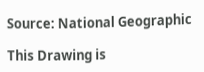Source: National Geographic

This Drawing is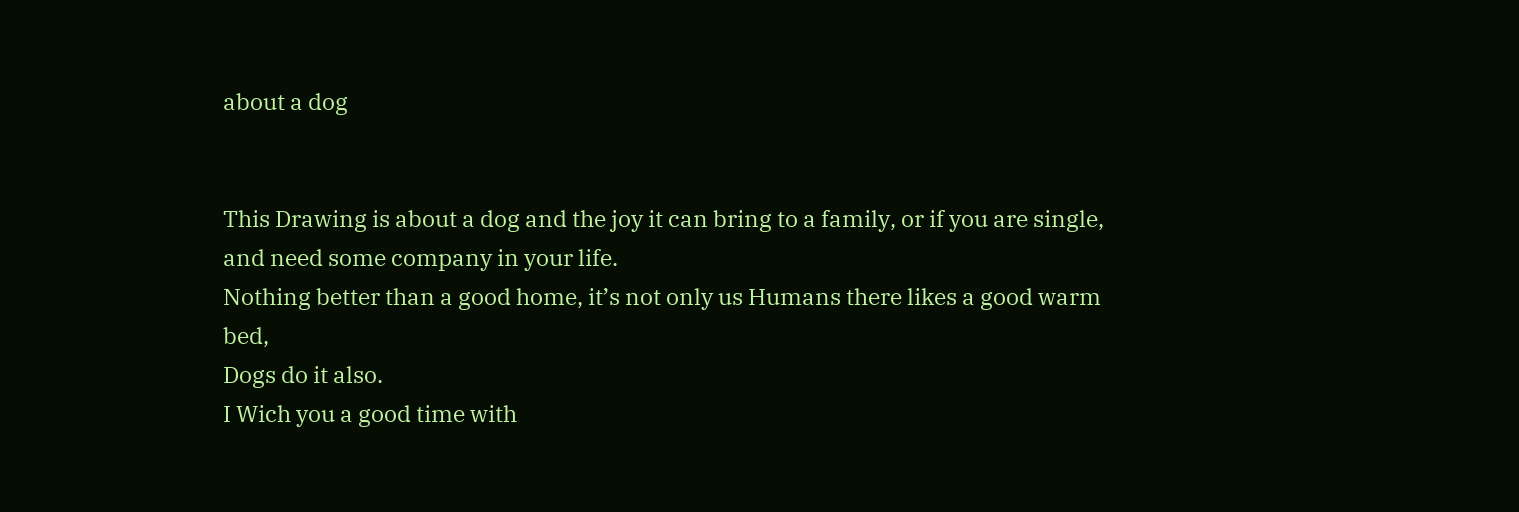about a dog


This Drawing is about a dog and the joy it can bring to a family, or if you are single, and need some company in your life.
Nothing better than a good home, it’s not only us Humans there likes a good warm bed,
Dogs do it also.
I Wich you a good time with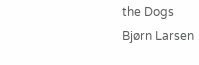the Dogs
Bjørn Larsen